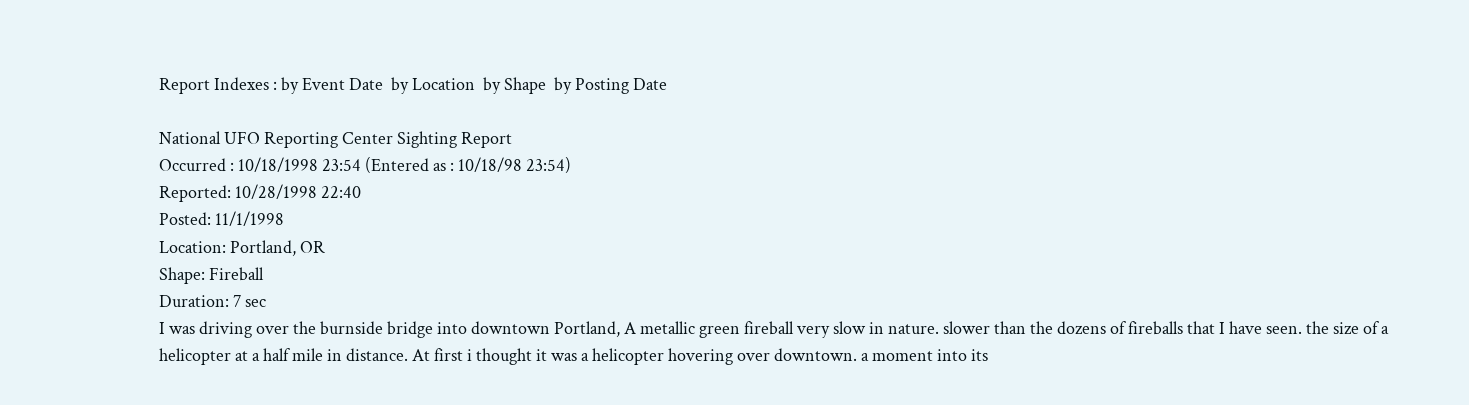Report Indexes : by Event Date  by Location  by Shape  by Posting Date

National UFO Reporting Center Sighting Report
Occurred : 10/18/1998 23:54 (Entered as : 10/18/98 23:54)
Reported: 10/28/1998 22:40
Posted: 11/1/1998
Location: Portland, OR
Shape: Fireball
Duration: 7 sec
I was driving over the burnside bridge into downtown Portland, A metallic green fireball very slow in nature. slower than the dozens of fireballs that I have seen. the size of a helicopter at a half mile in distance. At first i thought it was a helicopter hovering over downtown. a moment into its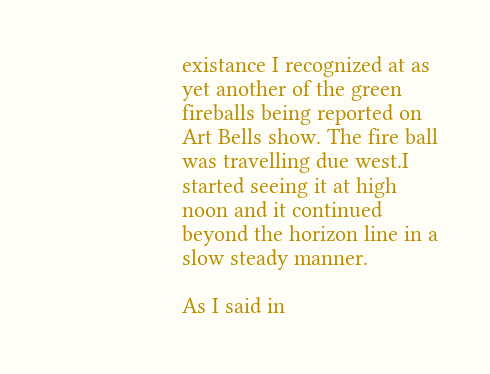existance I recognized at as yet another of the green fireballs being reported on Art Bells show. The fire ball was travelling due west.I started seeing it at high noon and it continued beyond the horizon line in a slow steady manner.

As I said in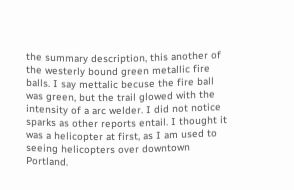the summary description, this another of the westerly bound green metallic fire balls. I say mettalic becuse the fire ball was green, but the trail glowed with the intensity of a arc welder. I did not notice sparks as other reports entail. I thought it was a helicopter at first, as I am used to seeing helicopters over downtown Portland.